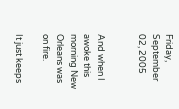Friday, September 02, 2005


And when I awoke this morning New Orleans was on fire.

It just keeps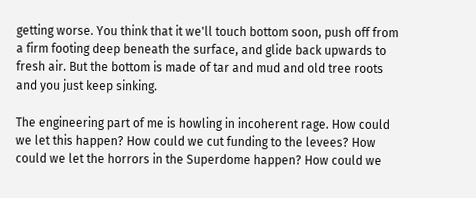getting worse. You think that it we'll touch bottom soon, push off from a firm footing deep beneath the surface, and glide back upwards to fresh air. But the bottom is made of tar and mud and old tree roots and you just keep sinking.

The engineering part of me is howling in incoherent rage. How could we let this happen? How could we cut funding to the levees? How could we let the horrors in the Superdome happen? How could we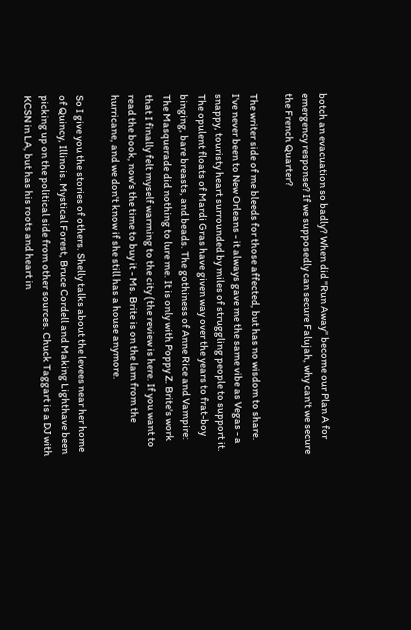botch an evacuation so badly? When did "Run Away" become our Plan A for emergency response? If we supposedly can secure Falujah, why can't we secure the French Quarter?

The writer side of me bleeds for those affected, but has no wisdom to share. I've never been to New Orleans - it always gave me the same vibe as Vegas - a snappy, touristy heart surrounded by miles of struggling people to support it. The opulent floats of Mardi Gras have given way over the years to frat-boy binging, bare breasts, and beads. The gothiness of Anne Rice and Vampire: The Masquerade did nothing to lure me. It is only with Poppy Z. Brite's work that I finally felt myself warming to the city (the review is here. If you want to read the book, now's the time to buy it - Ms. Brite is on the lam from the hurricane, and we don't know if she still has a house anymore.

So I give you the stories of others. Shelly talks about the levees near her home of Quincy, Illinois. Mystical Forest, Bruce Cordell and Making Lighthave been picking up on the political side from other sources. Chuck Taggart is a DJ with KCSN in LA, but has his roots and heart in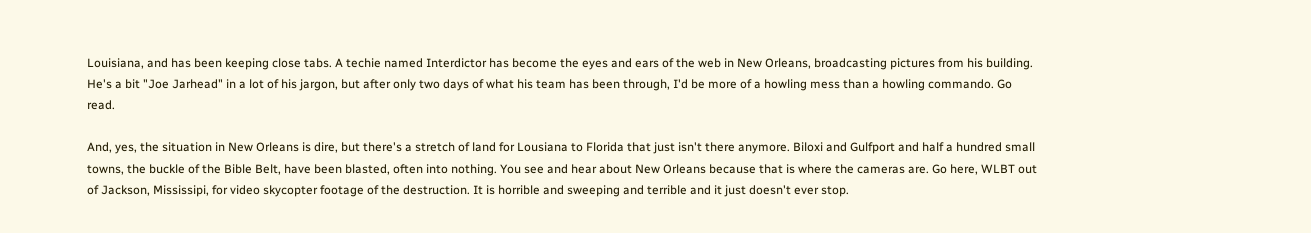Louisiana, and has been keeping close tabs. A techie named Interdictor has become the eyes and ears of the web in New Orleans, broadcasting pictures from his building. He's a bit "Joe Jarhead" in a lot of his jargon, but after only two days of what his team has been through, I'd be more of a howling mess than a howling commando. Go read.

And, yes, the situation in New Orleans is dire, but there's a stretch of land for Lousiana to Florida that just isn't there anymore. Biloxi and Gulfport and half a hundred small towns, the buckle of the Bible Belt, have been blasted, often into nothing. You see and hear about New Orleans because that is where the cameras are. Go here, WLBT out of Jackson, Mississipi, for video skycopter footage of the destruction. It is horrible and sweeping and terrible and it just doesn't ever stop.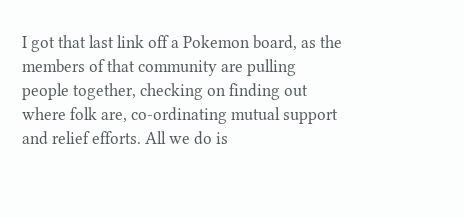I got that last link off a Pokemon board, as the members of that community are pulling people together, checking on finding out where folk are, co-ordinating mutual support and relief efforts. All we do is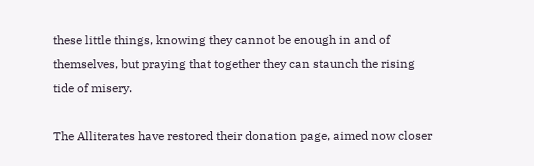these little things, knowing they cannot be enough in and of themselves, but praying that together they can staunch the rising tide of misery.

The Alliterates have restored their donation page, aimed now closer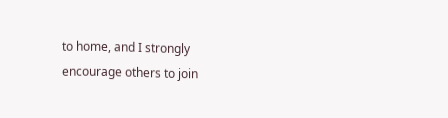to home, and I strongly encourage others to join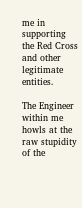me in supporting the Red Cross and other legitimate entities.

The Engineer within me howls at the raw stupidity of the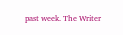past week. The Writer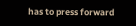has to press forward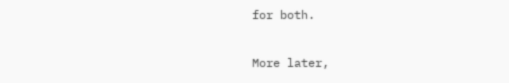for both.

More later,